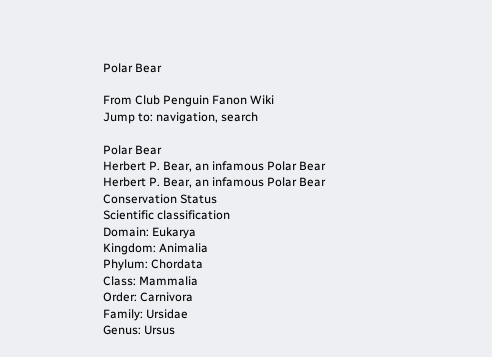Polar Bear

From Club Penguin Fanon Wiki
Jump to: navigation, search

Polar Bear
Herbert P. Bear, an infamous Polar Bear
Herbert P. Bear, an infamous Polar Bear
Conservation Status
Scientific classification
Domain: Eukarya
Kingdom: Animalia
Phylum: Chordata
Class: Mammalia
Order: Carnivora
Family: Ursidae
Genus: Ursus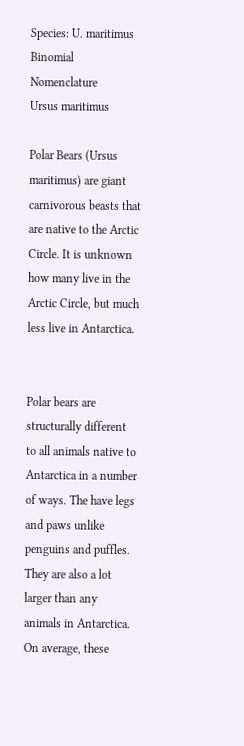Species: U. maritimus
Binomial Nomenclature
Ursus maritimus

Polar Bears (Ursus maritimus) are giant carnivorous beasts that are native to the Arctic Circle. It is unknown how many live in the Arctic Circle, but much less live in Antarctica.


Polar bears are structurally different to all animals native to Antarctica in a number of ways. The have legs and paws unlike penguins and puffles. They are also a lot larger than any animals in Antarctica. On average, these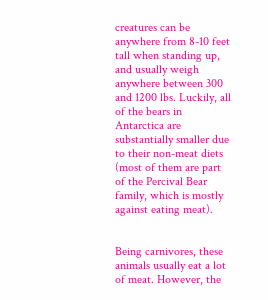creatures can be anywhere from 8-10 feet tall when standing up, and usually weigh anywhere between 300 and 1200 lbs. Luckily, all of the bears in Antarctica are substantially smaller due to their non-meat diets (most of them are part of the Percival Bear family, which is mostly against eating meat).


Being carnivores, these animals usually eat a lot of meat. However, the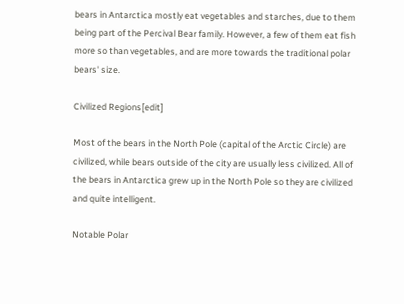bears in Antarctica mostly eat vegetables and starches, due to them being part of the Percival Bear family. However, a few of them eat fish more so than vegetables, and are more towards the traditional polar bears' size.

Civilized Regions[edit]

Most of the bears in the North Pole (capital of the Arctic Circle) are civilized, while bears outside of the city are usually less civilized. All of the bears in Antarctica grew up in the North Pole so they are civilized and quite intelligent.

Notable Polar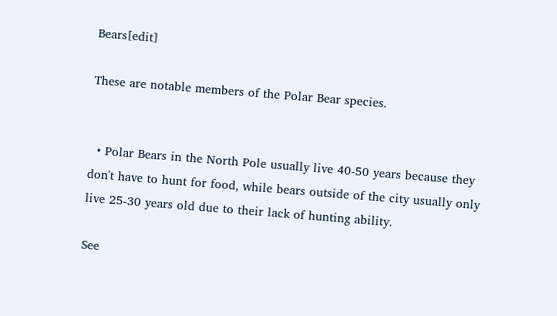Bears[edit]

These are notable members of the Polar Bear species.


  • Polar Bears in the North Pole usually live 40-50 years because they don't have to hunt for food, while bears outside of the city usually only live 25-30 years old due to their lack of hunting ability.

See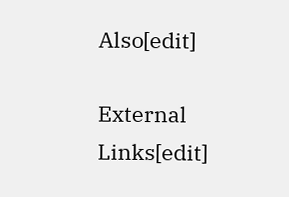Also[edit]

External Links[edit]